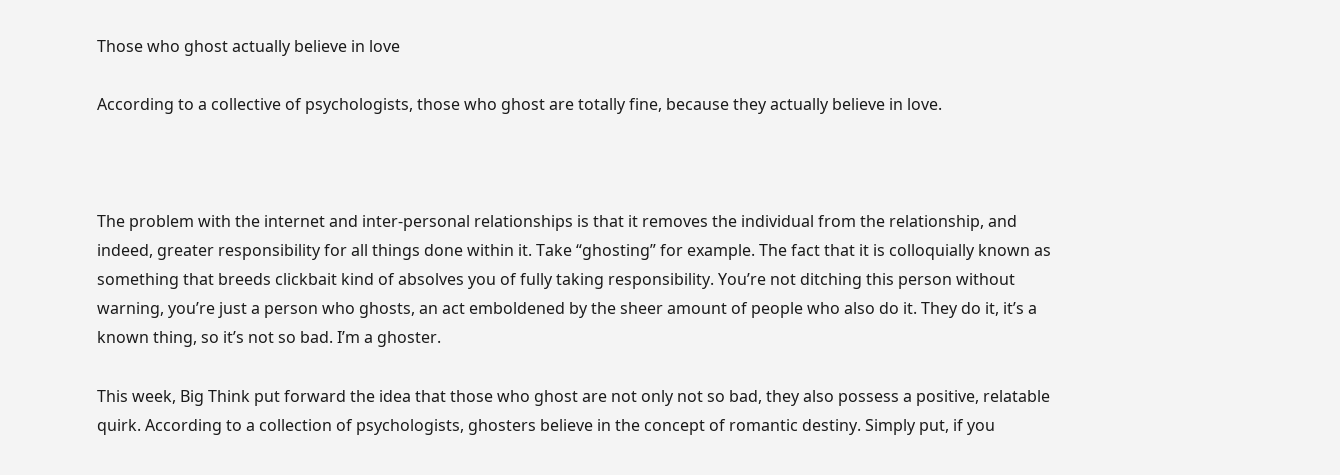Those who ghost actually believe in love

According to a collective of psychologists, those who ghost are totally fine, because they actually believe in love.



The problem with the internet and inter-personal relationships is that it removes the individual from the relationship, and indeed, greater responsibility for all things done within it. Take “ghosting” for example. The fact that it is colloquially known as something that breeds clickbait kind of absolves you of fully taking responsibility. You’re not ditching this person without warning, you’re just a person who ghosts, an act emboldened by the sheer amount of people who also do it. They do it, it’s a known thing, so it’s not so bad. I’m a ghoster.

This week, Big Think put forward the idea that those who ghost are not only not so bad, they also possess a positive, relatable quirk. According to a collection of psychologists, ghosters believe in the concept of romantic destiny. Simply put, if you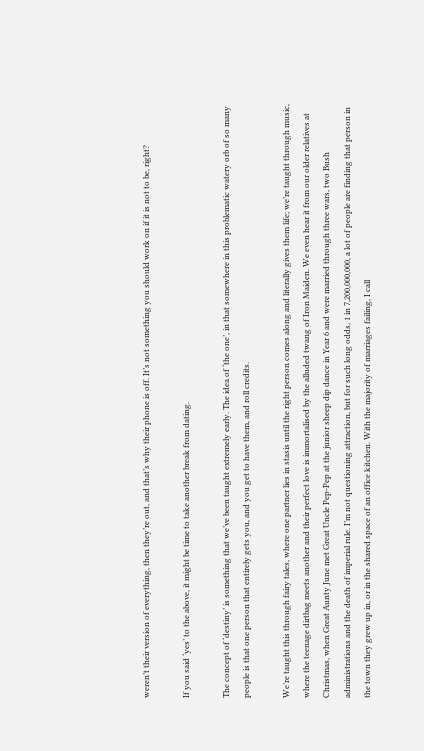weren’t their version of everything, then they’re out, and that’s why their phone is off. It’s not something you should work on if it is not to be, right?

If you said ‘yes’ to the above, it might be time to take another break from dating.

The concept of ‘destiny’ is something that we’ve been taught extremely early. The idea of ‘the one’, in that somewhere in this problematic watery orb of so many people is that one person that entirely gets you, and you get to have them, and roll credits.

We’re taught this through fairy tales, where one partner lies in stasis until the right person comes along and literally gives them life; we’re taught through music, where the teenage dirtbag meets another and their perfect love is immortalised by the alluded twang of Iron Maiden. We even hear it from our older relatives at Christmas, when Great Aunty June met Great Uncle Pep-Pep at the junior sheep dip dance in Year 6 and were married through three wars, two Bush administrations and the death of imperial rule. I’m not questioning attraction, but for such long odds, 1 in 7,200,000,000, a lot of people are finding that person in the town they grew up in, or in the shared space of an office kitchen. With the majority of marriages failing, I call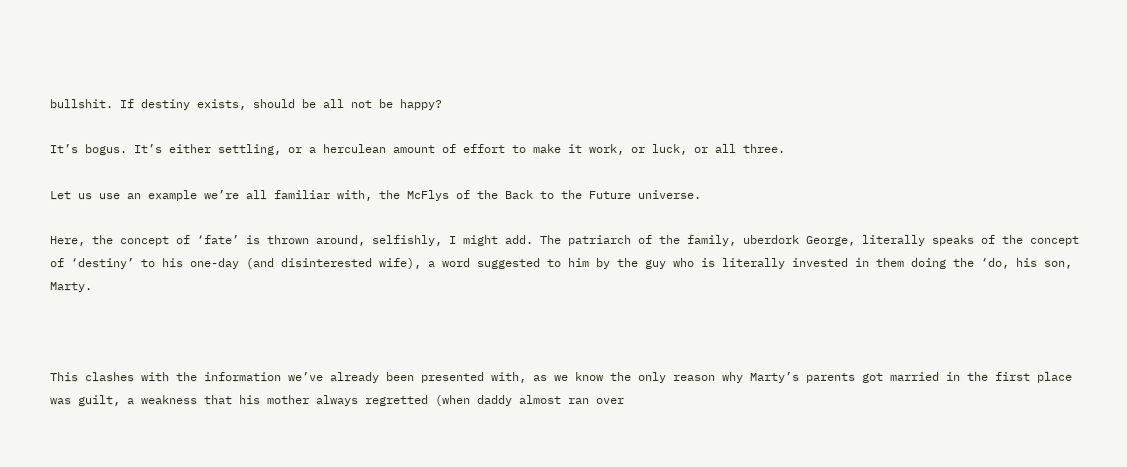bullshit. If destiny exists, should be all not be happy?

It’s bogus. It’s either settling, or a herculean amount of effort to make it work, or luck, or all three.

Let us use an example we’re all familiar with, the McFlys of the Back to the Future universe.

Here, the concept of ‘fate’ is thrown around, selfishly, I might add. The patriarch of the family, uberdork George, literally speaks of the concept of ‘destiny’ to his one-day (and disinterested wife), a word suggested to him by the guy who is literally invested in them doing the ‘do, his son, Marty.



This clashes with the information we’ve already been presented with, as we know the only reason why Marty’s parents got married in the first place was guilt, a weakness that his mother always regretted (when daddy almost ran over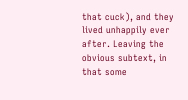that cuck), and they lived unhappily ever after. Leaving the obvious subtext, in that some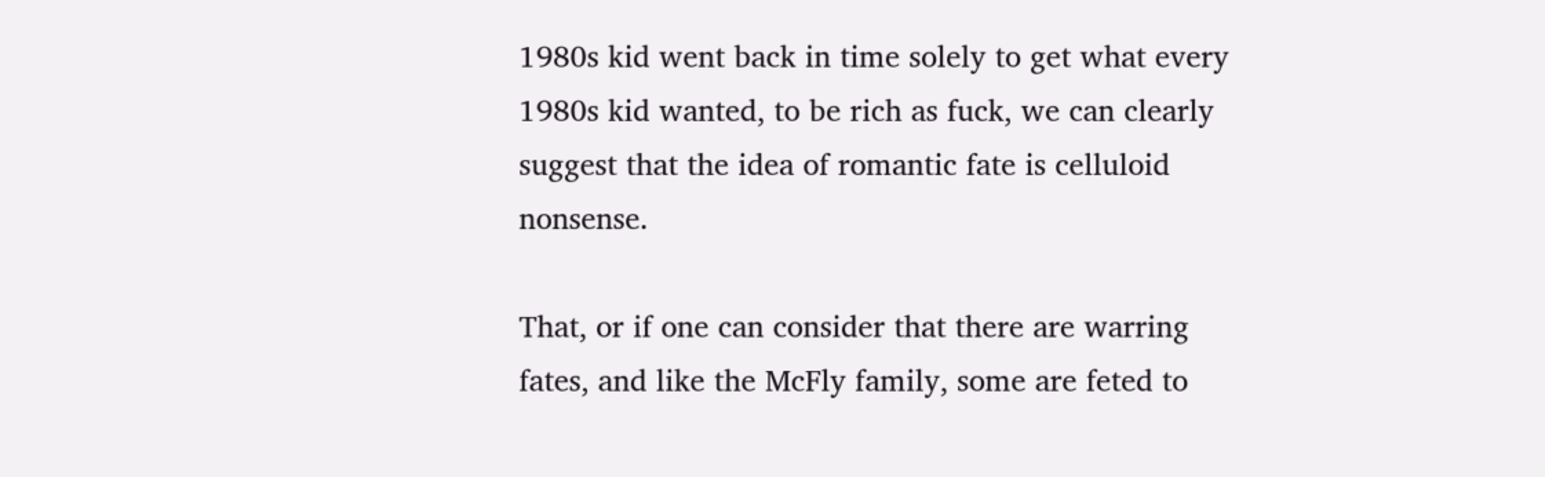1980s kid went back in time solely to get what every 1980s kid wanted, to be rich as fuck, we can clearly suggest that the idea of romantic fate is celluloid nonsense.

That, or if one can consider that there are warring fates, and like the McFly family, some are feted to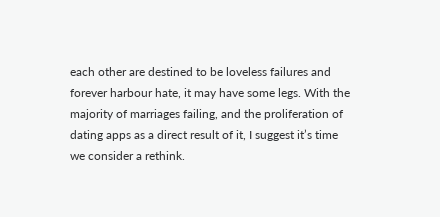each other are destined to be loveless failures and forever harbour hate, it may have some legs. With the majority of marriages failing, and the proliferation of dating apps as a direct result of it, I suggest it’s time we consider a rethink.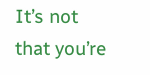It’s not that you’re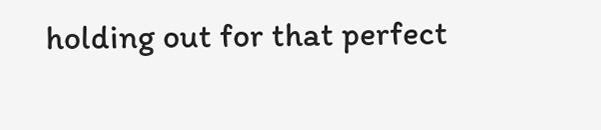holding out for that perfect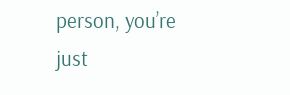person, you’re just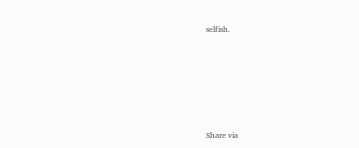selfish.






Share via